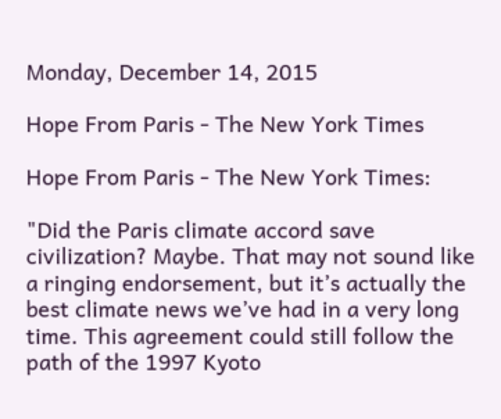Monday, December 14, 2015

Hope From Paris - The New York Times

Hope From Paris - The New York Times:

"Did the Paris climate accord save civilization? Maybe. That may not sound like a ringing endorsement, but it’s actually the best climate news we’ve had in a very long time. This agreement could still follow the path of the 1997 Kyoto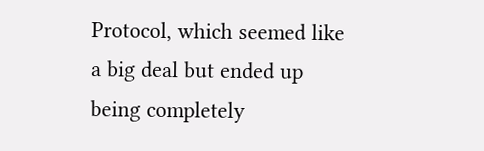Protocol, which seemed like a big deal but ended up being completely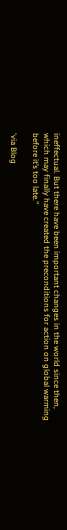ineffectual. But there have been important changes in the world since then, which may finally have created the preconditions for action on global warming before it’s too late."

'via Blog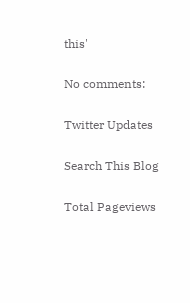this'

No comments:

Twitter Updates

Search This Blog

Total Pageviews